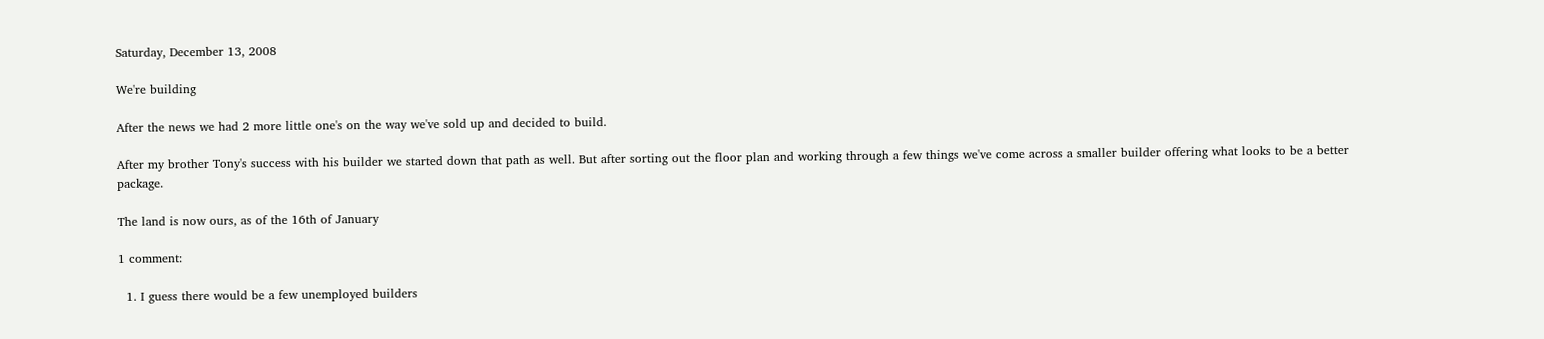Saturday, December 13, 2008

We're building

After the news we had 2 more little one's on the way we've sold up and decided to build.

After my brother Tony's success with his builder we started down that path as well. But after sorting out the floor plan and working through a few things we've come across a smaller builder offering what looks to be a better package.

The land is now ours, as of the 16th of January

1 comment:

  1. I guess there would be a few unemployed builders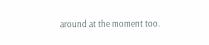around at the moment too.